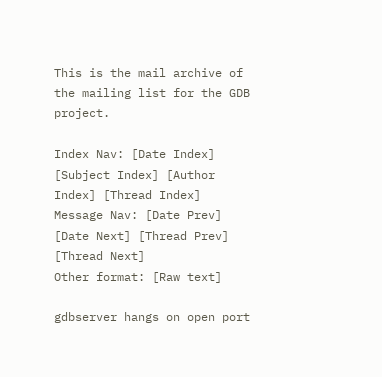This is the mail archive of the mailing list for the GDB project.

Index Nav: [Date Index] [Subject Index] [Author Index] [Thread Index]
Message Nav: [Date Prev] [Date Next] [Thread Prev] [Thread Next]
Other format: [Raw text]

gdbserver hangs on open port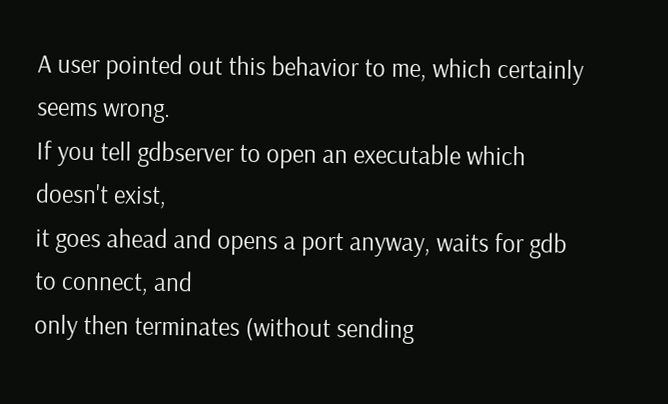A user pointed out this behavior to me, which certainly seems wrong.
If you tell gdbserver to open an executable which doesn't exist,
it goes ahead and opens a port anyway, waits for gdb to connect, and
only then terminates (without sending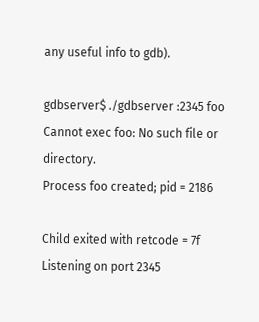any useful info to gdb).

gdbserver$ ./gdbserver :2345 foo
Cannot exec foo: No such file or directory.
Process foo created; pid = 2186

Child exited with retcode = 7f
Listening on port 2345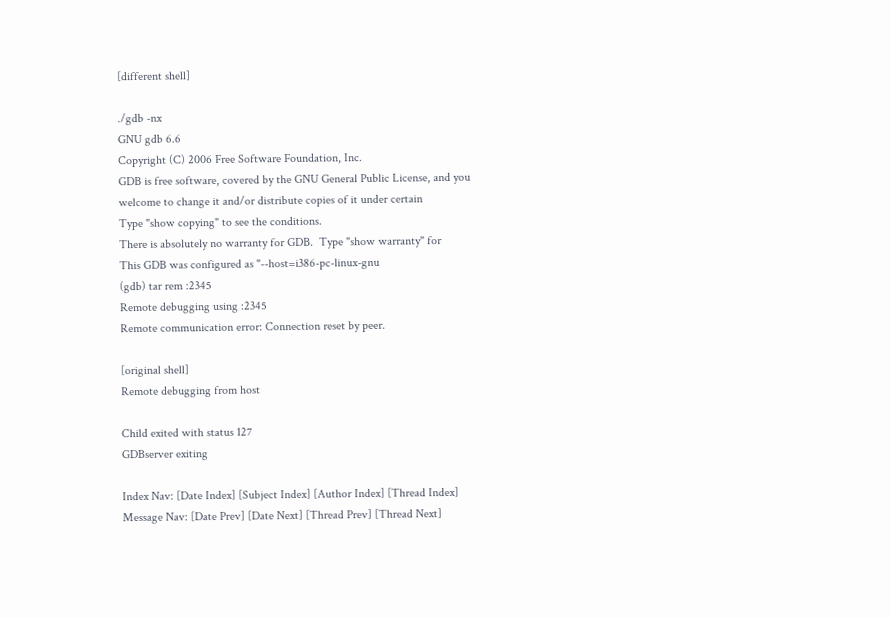[different shell]

./gdb -nx
GNU gdb 6.6
Copyright (C) 2006 Free Software Foundation, Inc.
GDB is free software, covered by the GNU General Public License, and you
welcome to change it and/or distribute copies of it under certain
Type "show copying" to see the conditions.
There is absolutely no warranty for GDB.  Type "show warranty" for
This GDB was configured as "--host=i386-pc-linux-gnu
(gdb) tar rem :2345
Remote debugging using :2345
Remote communication error: Connection reset by peer.

[original shell]
Remote debugging from host

Child exited with status 127
GDBserver exiting

Index Nav: [Date Index] [Subject Index] [Author Index] [Thread Index]
Message Nav: [Date Prev] [Date Next] [Thread Prev] [Thread Next]